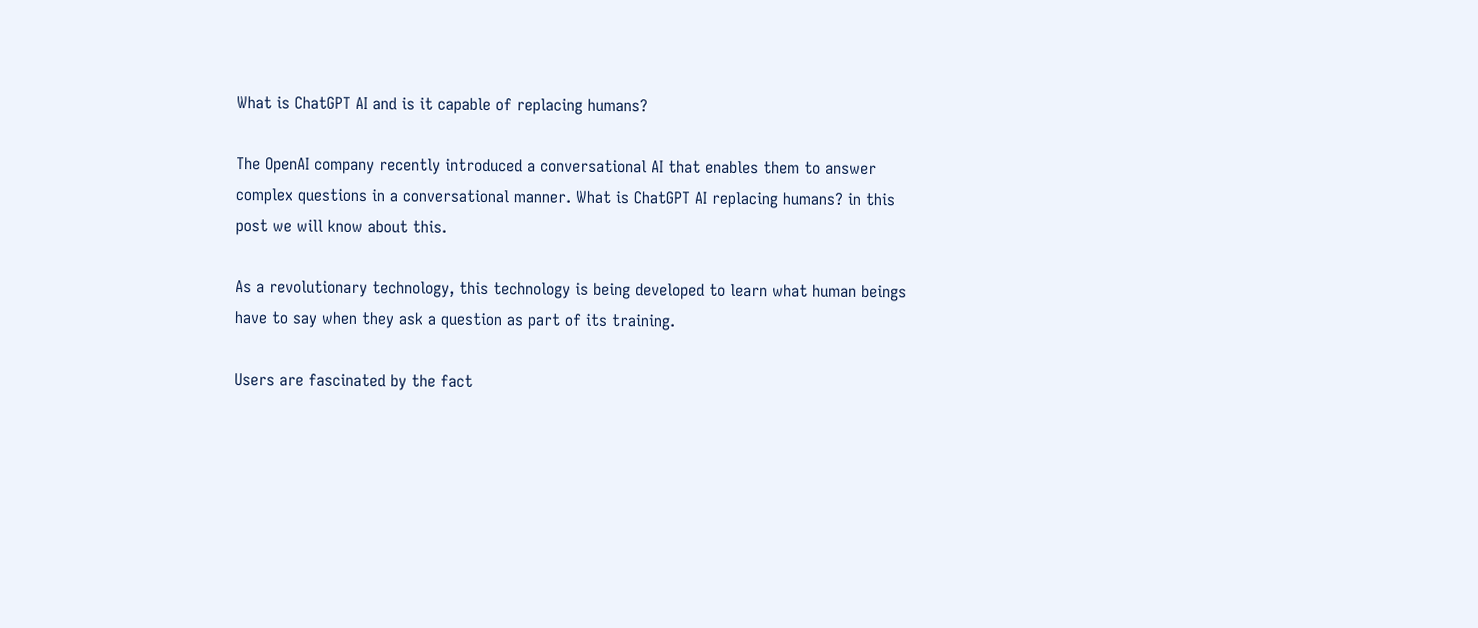What is ChatGPT AI and is it capable of replacing humans?

The OpenAI company recently introduced a conversational AI that enables them to answer complex questions in a conversational manner. What is ChatGPT AI replacing humans? in this post we will know about this.

As a revolutionary technology, this technology is being developed to learn what human beings have to say when they ask a question as part of its training.

Users are fascinated by the fact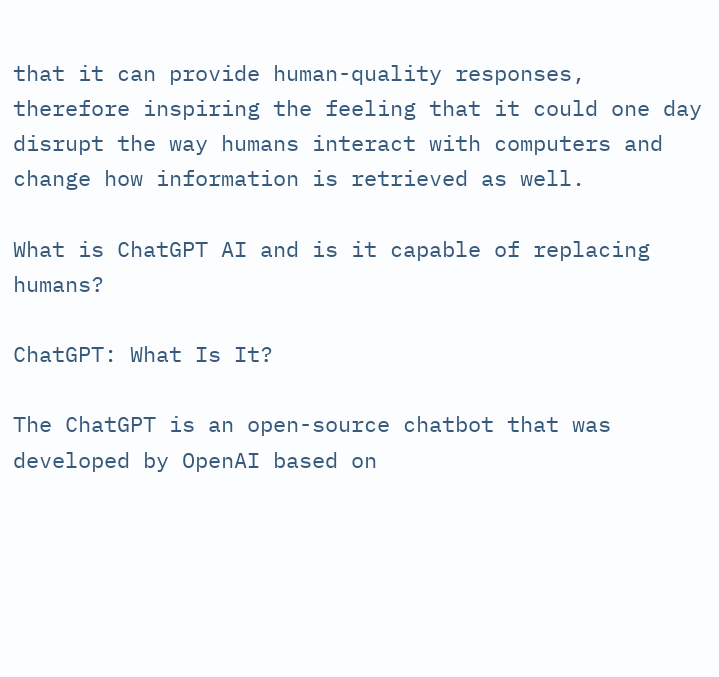that it can provide human-quality responses, therefore inspiring the feeling that it could one day disrupt the way humans interact with computers and change how information is retrieved as well.

What is ChatGPT AI and is it capable of replacing humans?

ChatGPT: What Is It?

The ChatGPT is an open-source chatbot that was developed by OpenAI based on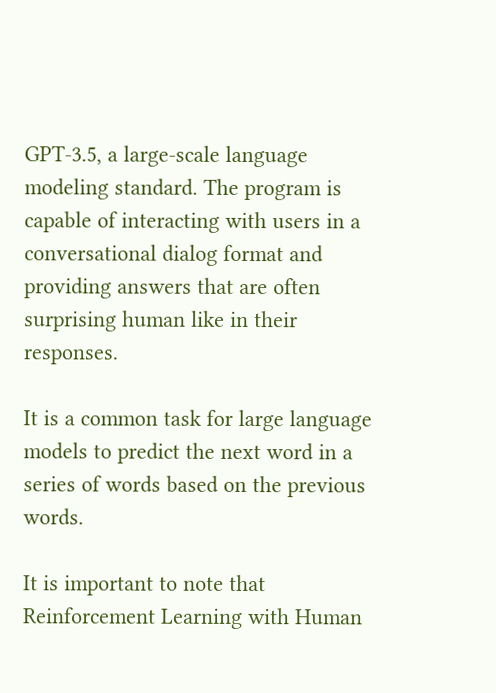GPT-3.5, a large-scale language modeling standard. The program is capable of interacting with users in a conversational dialog format and providing answers that are often surprising human like in their responses.

It is a common task for large language models to predict the next word in a series of words based on the previous words.

It is important to note that Reinforcement Learning with Human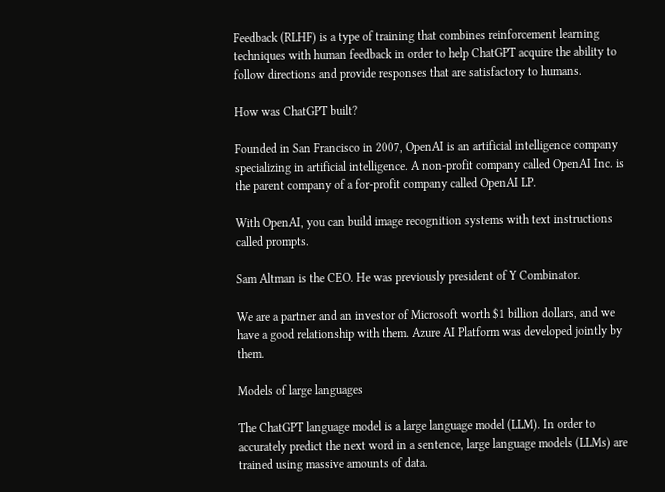Feedback (RLHF) is a type of training that combines reinforcement learning techniques with human feedback in order to help ChatGPT acquire the ability to follow directions and provide responses that are satisfactory to humans.

How was ChatGPT built?

Founded in San Francisco in 2007, OpenAI is an artificial intelligence company specializing in artificial intelligence. A non-profit company called OpenAI Inc. is the parent company of a for-profit company called OpenAI LP.

With OpenAI, you can build image recognition systems with text instructions called prompts.

Sam Altman is the CEO. He was previously president of Y Combinator.

We are a partner and an investor of Microsoft worth $1 billion dollars, and we have a good relationship with them. Azure AI Platform was developed jointly by them.

Models of large languages

The ChatGPT language model is a large language model (LLM). In order to accurately predict the next word in a sentence, large language models (LLMs) are trained using massive amounts of data.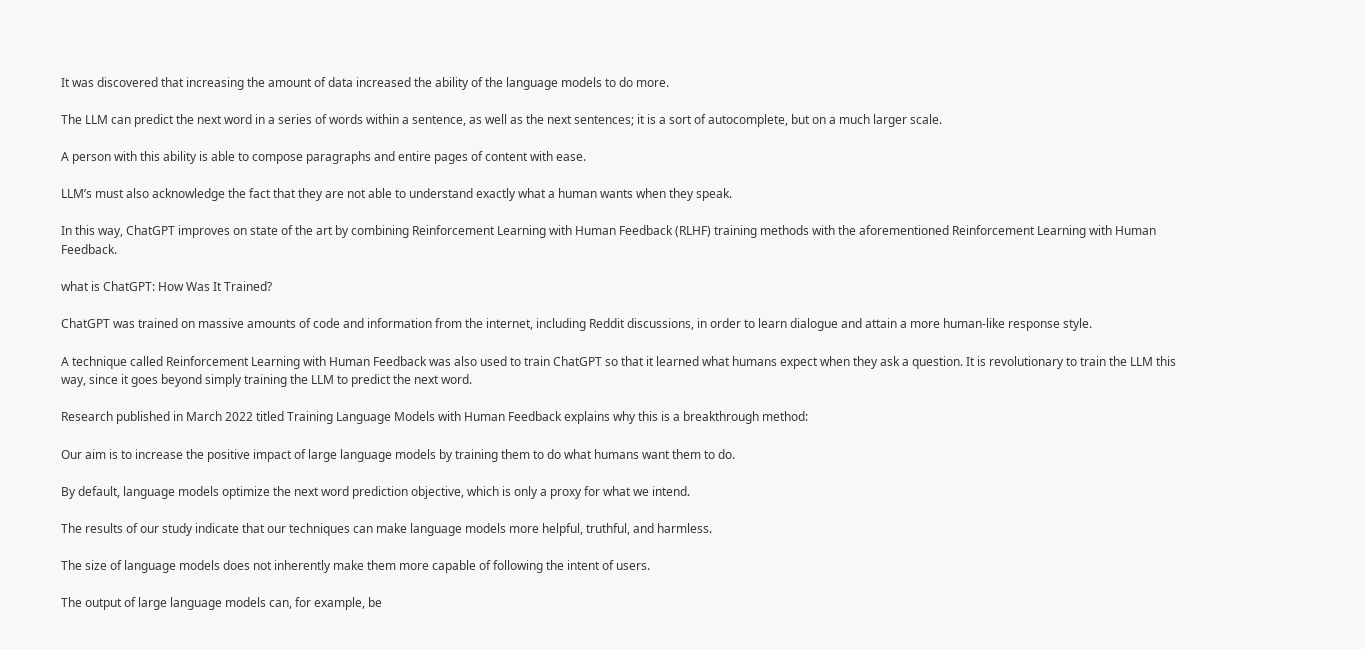It was discovered that increasing the amount of data increased the ability of the language models to do more.

The LLM can predict the next word in a series of words within a sentence, as well as the next sentences; it is a sort of autocomplete, but on a much larger scale.

A person with this ability is able to compose paragraphs and entire pages of content with ease.

LLM’s must also acknowledge the fact that they are not able to understand exactly what a human wants when they speak.

In this way, ChatGPT improves on state of the art by combining Reinforcement Learning with Human Feedback (RLHF) training methods with the aforementioned Reinforcement Learning with Human Feedback.

what is ChatGPT: How Was It Trained?

ChatGPT was trained on massive amounts of code and information from the internet, including Reddit discussions, in order to learn dialogue and attain a more human-like response style.

A technique called Reinforcement Learning with Human Feedback was also used to train ChatGPT so that it learned what humans expect when they ask a question. It is revolutionary to train the LLM this way, since it goes beyond simply training the LLM to predict the next word.

Research published in March 2022 titled Training Language Models with Human Feedback explains why this is a breakthrough method:

Our aim is to increase the positive impact of large language models by training them to do what humans want them to do.

By default, language models optimize the next word prediction objective, which is only a proxy for what we intend.

The results of our study indicate that our techniques can make language models more helpful, truthful, and harmless.

The size of language models does not inherently make them more capable of following the intent of users.

The output of large language models can, for example, be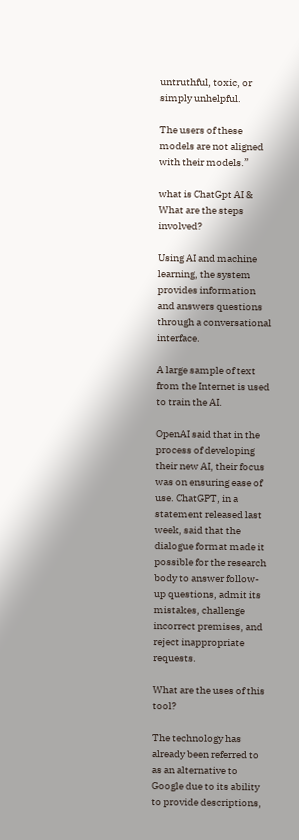untruthful, toxic, or simply unhelpful.

The users of these models are not aligned with their models.”

what is ChatGpt AI & What are the steps involved?

Using AI and machine learning, the system provides information and answers questions through a conversational interface.

A large sample of text from the Internet is used to train the AI.

OpenAI said that in the process of developing their new AI, their focus was on ensuring ease of use. ChatGPT, in a statement released last week, said that the dialogue format made it possible for the research body to answer follow-up questions, admit its mistakes, challenge incorrect premises, and reject inappropriate requests.

What are the uses of this tool?

The technology has already been referred to as an alternative to Google due to its ability to provide descriptions,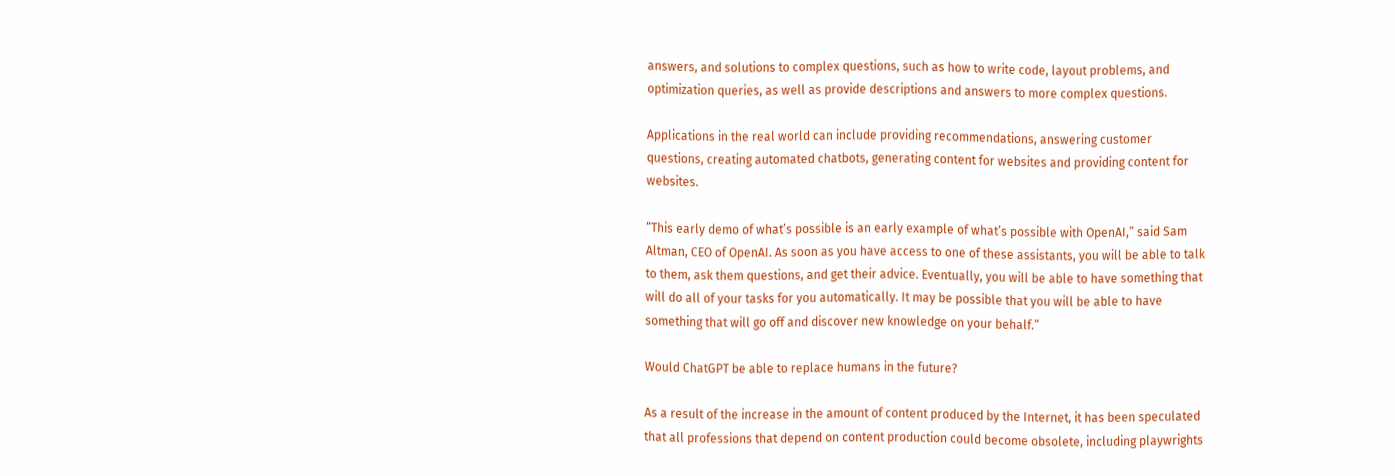answers, and solutions to complex questions, such as how to write code, layout problems, and optimization queries, as well as provide descriptions and answers to more complex questions.

Applications in the real world can include providing recommendations, answering customer questions, creating automated chatbots, generating content for websites and providing content for websites.

“This early demo of what’s possible is an early example of what’s possible with OpenAI,” said Sam Altman, CEO of OpenAI. As soon as you have access to one of these assistants, you will be able to talk to them, ask them questions, and get their advice. Eventually, you will be able to have something that will do all of your tasks for you automatically. It may be possible that you will be able to have something that will go off and discover new knowledge on your behalf.”

Would ChatGPT be able to replace humans in the future?

As a result of the increase in the amount of content produced by the Internet, it has been speculated that all professions that depend on content production could become obsolete, including playwrights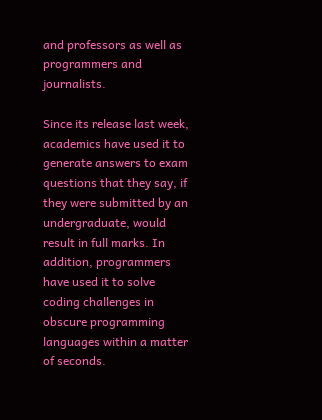and professors as well as programmers and journalists.

Since its release last week, academics have used it to generate answers to exam questions that they say, if they were submitted by an undergraduate, would result in full marks. In addition, programmers have used it to solve coding challenges in obscure programming languages within a matter of seconds.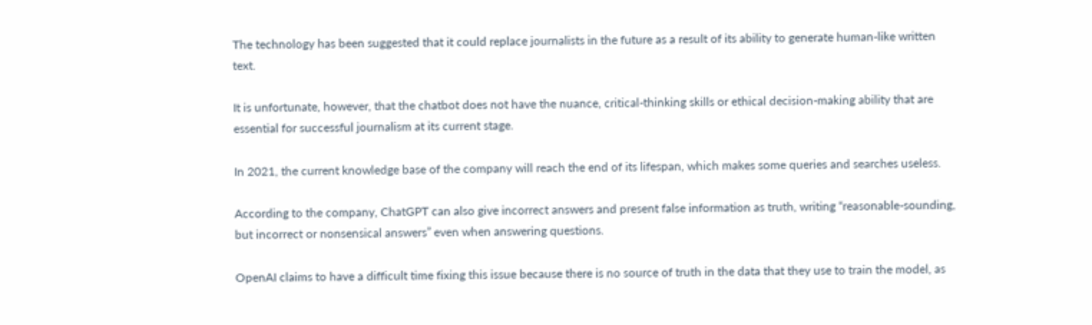The technology has been suggested that it could replace journalists in the future as a result of its ability to generate human-like written text.

It is unfortunate, however, that the chatbot does not have the nuance, critical-thinking skills or ethical decision-making ability that are essential for successful journalism at its current stage.

In 2021, the current knowledge base of the company will reach the end of its lifespan, which makes some queries and searches useless.

According to the company, ChatGPT can also give incorrect answers and present false information as truth, writing “reasonable-sounding, but incorrect or nonsensical answers” even when answering questions.

OpenAI claims to have a difficult time fixing this issue because there is no source of truth in the data that they use to train the model, as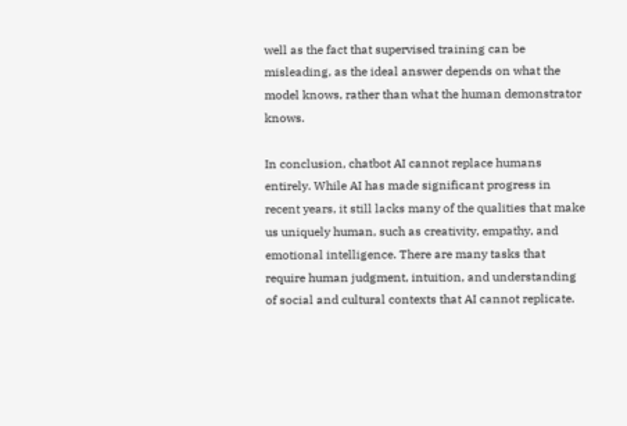well as the fact that supervised training can be misleading, as the ideal answer depends on what the model knows, rather than what the human demonstrator knows.

In conclusion, chatbot AI cannot replace humans entirely. While AI has made significant progress in recent years, it still lacks many of the qualities that make us uniquely human, such as creativity, empathy, and emotional intelligence. There are many tasks that require human judgment, intuition, and understanding of social and cultural contexts that AI cannot replicate.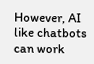However, AI like chatbots can work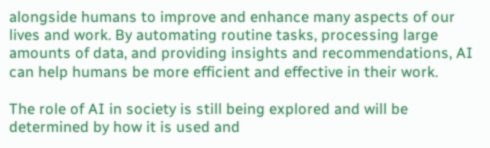alongside humans to improve and enhance many aspects of our lives and work. By automating routine tasks, processing large amounts of data, and providing insights and recommendations, AI can help humans be more efficient and effective in their work.

The role of AI in society is still being explored and will be determined by how it is used and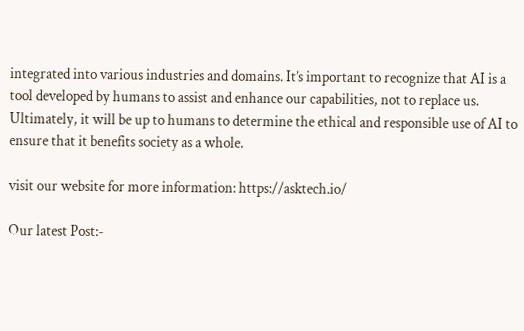integrated into various industries and domains. It’s important to recognize that AI is a tool developed by humans to assist and enhance our capabilities, not to replace us. Ultimately, it will be up to humans to determine the ethical and responsible use of AI to ensure that it benefits society as a whole.

visit our website for more information: https://asktech.io/

Our latest Post:-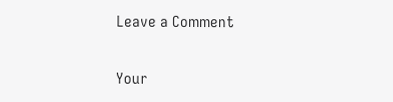Leave a Comment

Your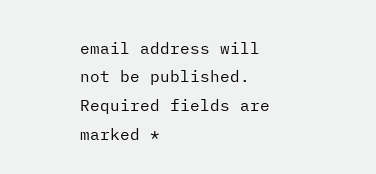email address will not be published. Required fields are marked *